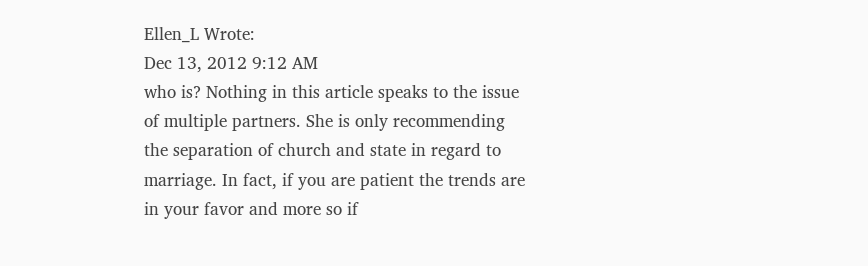Ellen_L Wrote:
Dec 13, 2012 9:12 AM
who is? Nothing in this article speaks to the issue of multiple partners. She is only recommending the separation of church and state in regard to marriage. In fact, if you are patient the trends are in your favor and more so if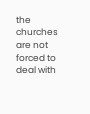the churches are not forced to deal with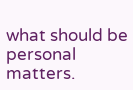what should be personal matters.